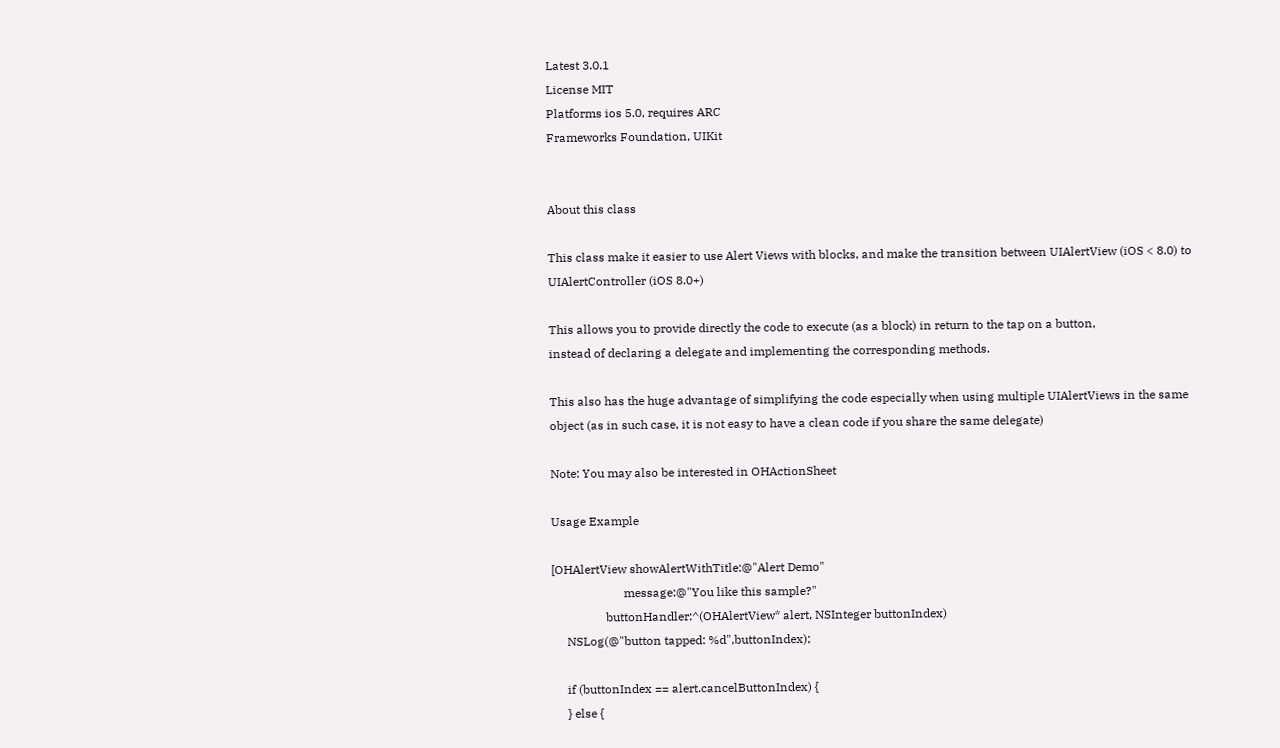Latest 3.0.1
License MIT
Platforms ios 5.0, requires ARC
Frameworks Foundation, UIKit


About this class

This class make it easier to use Alert Views with blocks, and make the transition between UIAlertView (iOS < 8.0) to UIAlertController (iOS 8.0+)

This allows you to provide directly the code to execute (as a block) in return to the tap on a button,
instead of declaring a delegate and implementing the corresponding methods.

This also has the huge advantage of simplifying the code especially when using multiple UIAlertViews in the same object (as in such case, it is not easy to have a clean code if you share the same delegate)

Note: You may also be interested in OHActionSheet

Usage Example

[OHAlertView showAlertWithTitle:@"Alert Demo"
                        message:@"You like this sample?"
                  buttonHandler:^(OHAlertView* alert, NSInteger buttonIndex)
     NSLog(@"button tapped: %d",buttonIndex);

     if (buttonIndex == alert.cancelButtonIndex) {
     } else {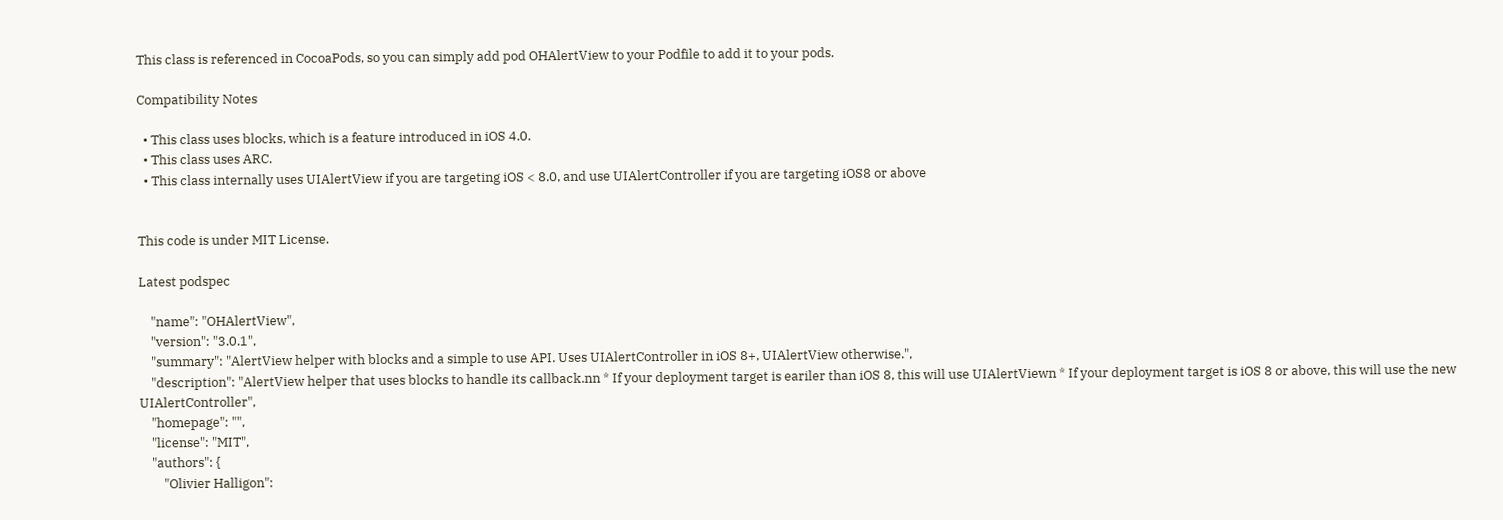This class is referenced in CocoaPods, so you can simply add pod OHAlertView to your Podfile to add it to your pods.

Compatibility Notes

  • This class uses blocks, which is a feature introduced in iOS 4.0.
  • This class uses ARC.
  • This class internally uses UIAlertView if you are targeting iOS < 8.0, and use UIAlertController if you are targeting iOS8 or above


This code is under MIT License.

Latest podspec

    "name": "OHAlertView",
    "version": "3.0.1",
    "summary": "AlertView helper with blocks and a simple to use API. Uses UIAlertController in iOS 8+, UIAlertView otherwise.",
    "description": "AlertView helper that uses blocks to handle its callback.nn * If your deployment target is eariler than iOS 8, this will use UIAlertViewn * If your deployment target is iOS 8 or above, this will use the new UIAlertController",
    "homepage": "",
    "license": "MIT",
    "authors": {
        "Olivier Halligon":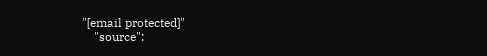"[email protected]"
    "source":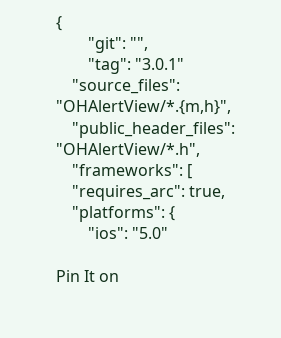{
        "git": "",
        "tag": "3.0.1"
    "source_files": "OHAlertView/*.{m,h}",
    "public_header_files": "OHAlertView/*.h",
    "frameworks": [
    "requires_arc": true,
    "platforms": {
        "ios": "5.0"

Pin It on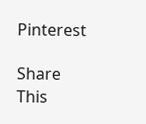Pinterest

Share This